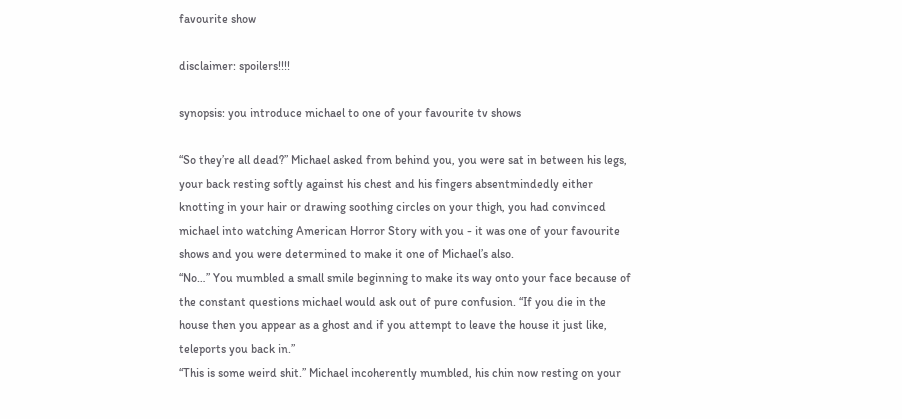favourite show

disclaimer: spoilers!!!!

synopsis: you introduce michael to one of your favourite tv shows

“So they’re all dead?” Michael asked from behind you, you were sat in between his legs, your back resting softly against his chest and his fingers absentmindedly either knotting in your hair or drawing soothing circles on your thigh, you had convinced michael into watching American Horror Story with you - it was one of your favourite shows and you were determined to make it one of Michael’s also.
“No…” You mumbled a small smile beginning to make its way onto your face because of the constant questions michael would ask out of pure confusion. “If you die in the house then you appear as a ghost and if you attempt to leave the house it just like, teleports you back in.”
“This is some weird shit.” Michael incoherently mumbled, his chin now resting on your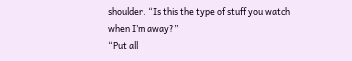shoulder. “Is this the type of stuff you watch when I’m away?”
“Put all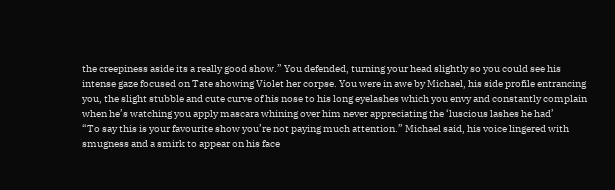the creepiness aside its a really good show.” You defended, turning your head slightly so you could see his intense gaze focused on Tate showing Violet her corpse. You were in awe by Michael, his side profile entrancing you, the slight stubble and cute curve of his nose to his long eyelashes which you envy and constantly complain when he’s watching you apply mascara whining over him never appreciating the ‘luscious lashes he had’
“To say this is your favourite show you’re not paying much attention.” Michael said, his voice lingered with smugness and a smirk to appear on his face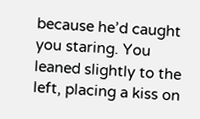because he’d caught you staring. You leaned slightly to the left, placing a kiss on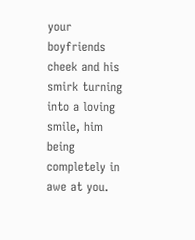your boyfriends cheek and his smirk turning into a loving smile, him being completely in awe at you.